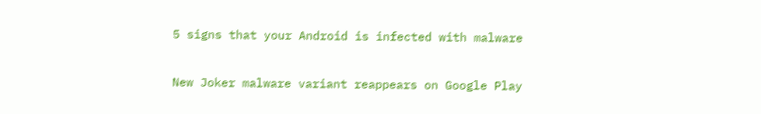5 signs that your Android is infected with malware

New Joker malware variant reappears on Google Play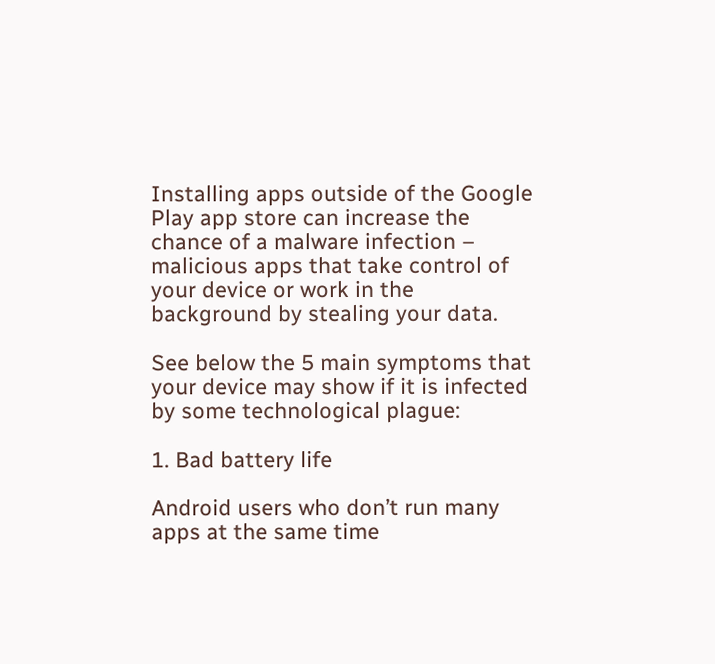Installing apps outside of the Google Play app store can increase the chance of a malware infection – malicious apps that take control of your device or work in the background by stealing your data.

See below the 5 main symptoms that your device may show if it is infected by some technological plague:

1. Bad battery life

Android users who don’t run many apps at the same time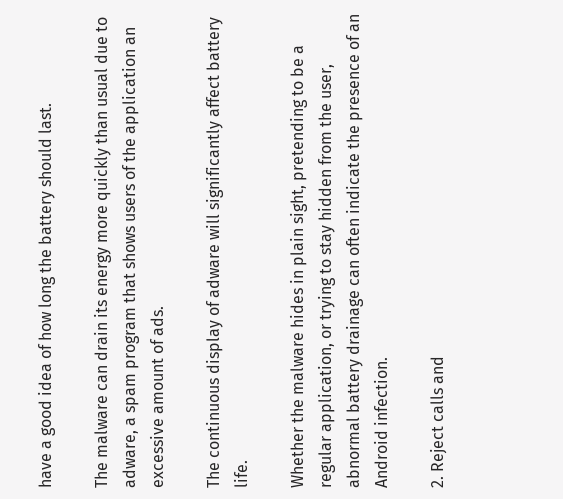have a good idea of how long the battery should last.

The malware can drain its energy more quickly than usual due to adware, a spam program that shows users of the application an excessive amount of ads.

The continuous display of adware will significantly affect battery life.

Whether the malware hides in plain sight, pretending to be a regular application, or trying to stay hidden from the user, abnormal battery drainage can often indicate the presence of an Android infection.

2. Reject calls and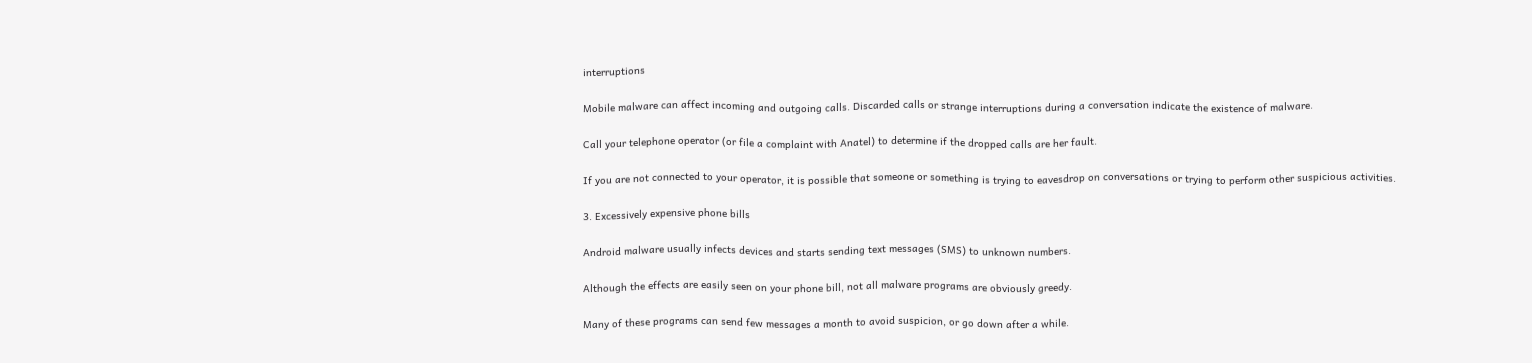interruptions

Mobile malware can affect incoming and outgoing calls. Discarded calls or strange interruptions during a conversation indicate the existence of malware.

Call your telephone operator (or file a complaint with Anatel) to determine if the dropped calls are her fault.

If you are not connected to your operator, it is possible that someone or something is trying to eavesdrop on conversations or trying to perform other suspicious activities.

3. Excessively expensive phone bills

Android malware usually infects devices and starts sending text messages (SMS) to unknown numbers.

Although the effects are easily seen on your phone bill, not all malware programs are obviously greedy.

Many of these programs can send few messages a month to avoid suspicion, or go down after a while.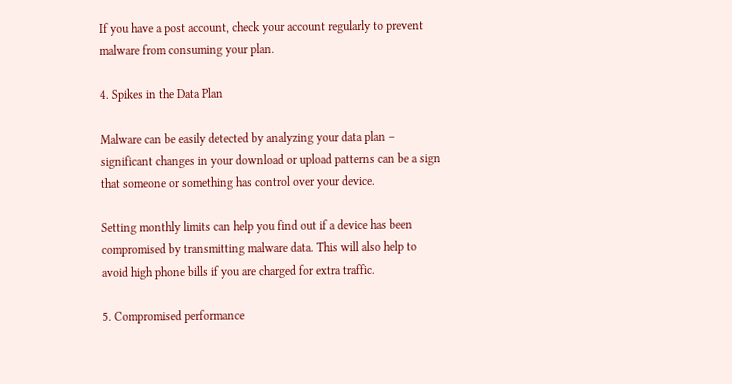If you have a post account, check your account regularly to prevent malware from consuming your plan.

4. Spikes in the Data Plan

Malware can be easily detected by analyzing your data plan – significant changes in your download or upload patterns can be a sign that someone or something has control over your device.

Setting monthly limits can help you find out if a device has been compromised by transmitting malware data. This will also help to avoid high phone bills if you are charged for extra traffic.

5. Compromised performance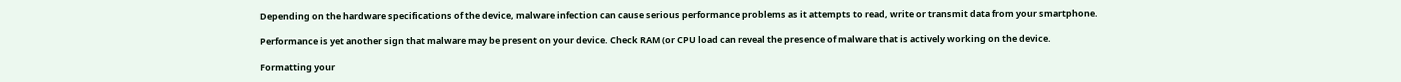Depending on the hardware specifications of the device, malware infection can cause serious performance problems as it attempts to read, write or transmit data from your smartphone.

Performance is yet another sign that malware may be present on your device. Check RAM (or CPU load can reveal the presence of malware that is actively working on the device.

Formatting your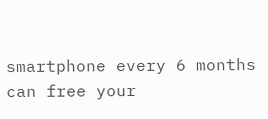smartphone every 6 months can free your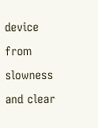device from slowness and clear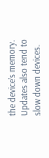the device’s memory. Updates also tend to slow down devices.